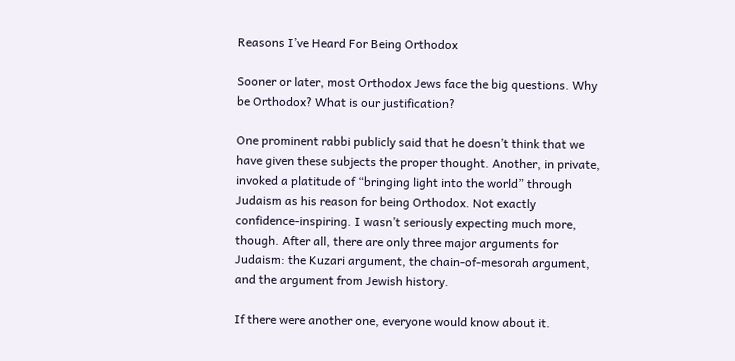Reasons I’ve Heard For Being Orthodox

Sooner or later, most Orthodox Jews face the big questions. Why be Orthodox? What is our justification?

One prominent rabbi publicly said that he doesn’t think that we have given these subjects the proper thought. Another, in private, invoked a platitude of “bringing light into the world” through Judaism as his reason for being Orthodox. Not exactly confidence-inspiring. I wasn’t seriously expecting much more, though. After all, there are only three major arguments for Judaism: the Kuzari argument, the chain-of-mesorah argument, and the argument from Jewish history.

If there were another one, everyone would know about it.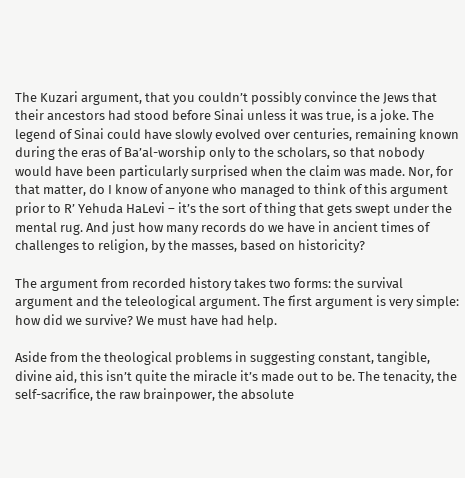The Kuzari argument, that you couldn’t possibly convince the Jews that their ancestors had stood before Sinai unless it was true, is a joke. The legend of Sinai could have slowly evolved over centuries, remaining known during the eras of Ba’al-worship only to the scholars, so that nobody would have been particularly surprised when the claim was made. Nor, for that matter, do I know of anyone who managed to think of this argument prior to R’ Yehuda HaLevi – it’s the sort of thing that gets swept under the mental rug. And just how many records do we have in ancient times of challenges to religion, by the masses, based on historicity?

The argument from recorded history takes two forms: the survival argument and the teleological argument. The first argument is very simple: how did we survive? We must have had help.

Aside from the theological problems in suggesting constant, tangible, divine aid, this isn’t quite the miracle it’s made out to be. The tenacity, the self-sacrifice, the raw brainpower, the absolute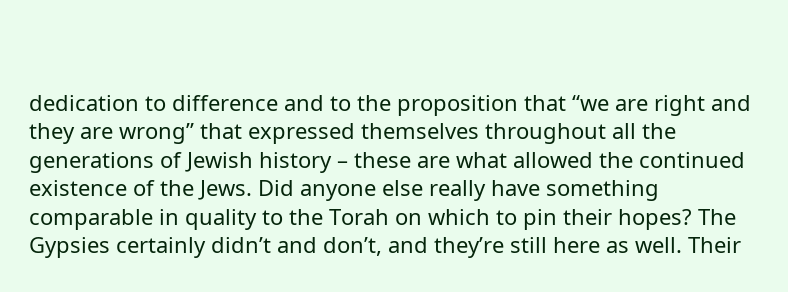dedication to difference and to the proposition that “we are right and they are wrong” that expressed themselves throughout all the generations of Jewish history – these are what allowed the continued existence of the Jews. Did anyone else really have something comparable in quality to the Torah on which to pin their hopes? The Gypsies certainly didn’t and don’t, and they’re still here as well. Their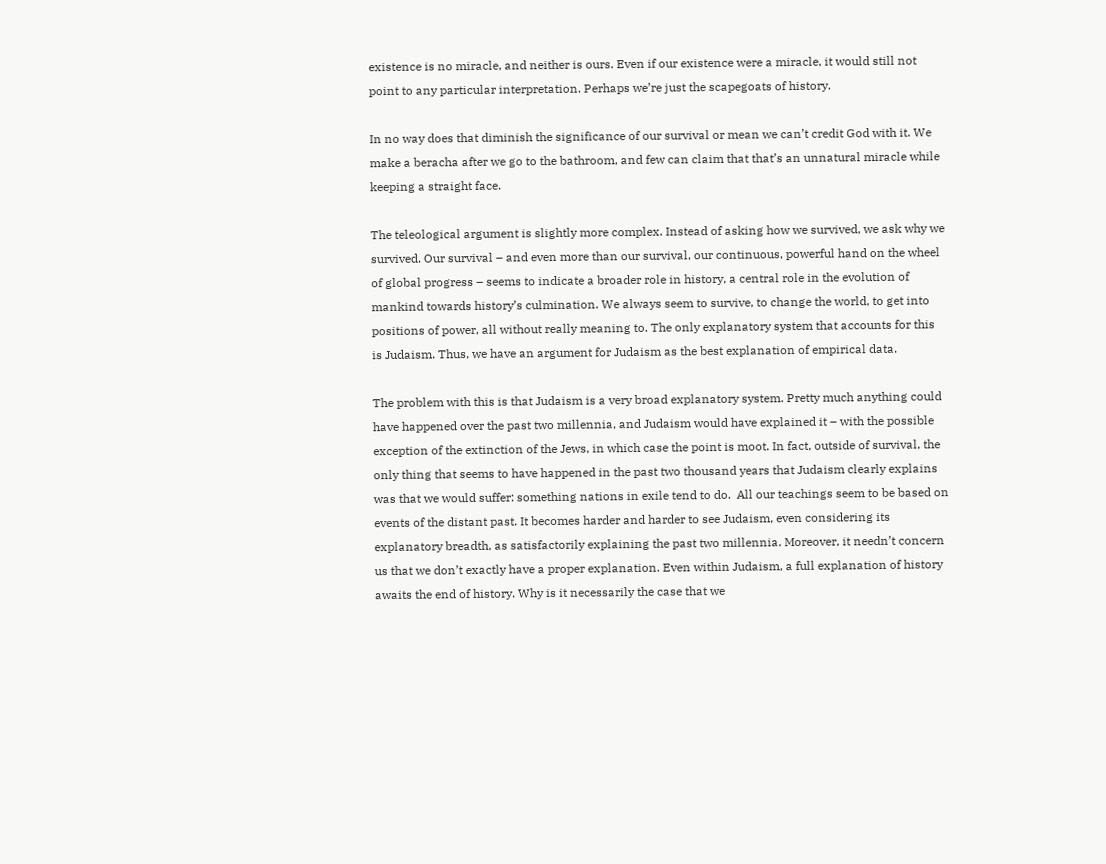existence is no miracle, and neither is ours. Even if our existence were a miracle, it would still not point to any particular interpretation. Perhaps we’re just the scapegoats of history.

In no way does that diminish the significance of our survival or mean we can’t credit God with it. We make a beracha after we go to the bathroom, and few can claim that that’s an unnatural miracle while keeping a straight face.

The teleological argument is slightly more complex. Instead of asking how we survived, we ask why we survived. Our survival – and even more than our survival, our continuous, powerful hand on the wheel of global progress – seems to indicate a broader role in history, a central role in the evolution of mankind towards history’s culmination. We always seem to survive, to change the world, to get into positions of power, all without really meaning to. The only explanatory system that accounts for this is Judaism. Thus, we have an argument for Judaism as the best explanation of empirical data.

The problem with this is that Judaism is a very broad explanatory system. Pretty much anything could have happened over the past two millennia, and Judaism would have explained it – with the possible exception of the extinction of the Jews, in which case the point is moot. In fact, outside of survival, the only thing that seems to have happened in the past two thousand years that Judaism clearly explains was that we would suffer: something nations in exile tend to do.  All our teachings seem to be based on events of the distant past. It becomes harder and harder to see Judaism, even considering its explanatory breadth, as satisfactorily explaining the past two millennia. Moreover, it needn’t concern us that we don’t exactly have a proper explanation. Even within Judaism, a full explanation of history awaits the end of history. Why is it necessarily the case that we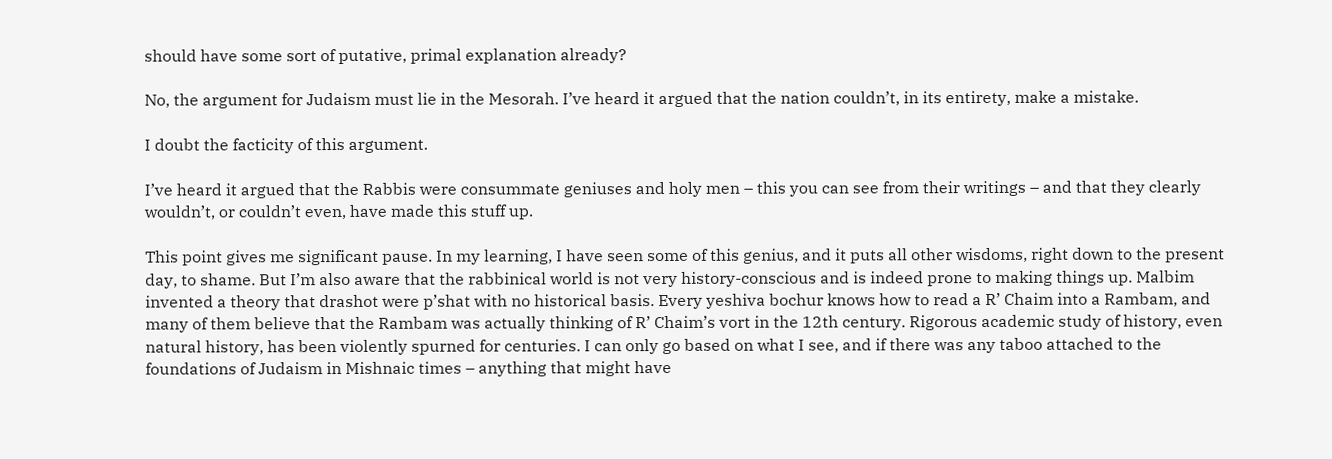should have some sort of putative, primal explanation already?

No, the argument for Judaism must lie in the Mesorah. I’ve heard it argued that the nation couldn’t, in its entirety, make a mistake.

I doubt the facticity of this argument.

I’ve heard it argued that the Rabbis were consummate geniuses and holy men – this you can see from their writings – and that they clearly wouldn’t, or couldn’t even, have made this stuff up.

This point gives me significant pause. In my learning, I have seen some of this genius, and it puts all other wisdoms, right down to the present day, to shame. But I’m also aware that the rabbinical world is not very history-conscious and is indeed prone to making things up. Malbim invented a theory that drashot were p’shat with no historical basis. Every yeshiva bochur knows how to read a R’ Chaim into a Rambam, and many of them believe that the Rambam was actually thinking of R’ Chaim’s vort in the 12th century. Rigorous academic study of history, even natural history, has been violently spurned for centuries. I can only go based on what I see, and if there was any taboo attached to the foundations of Judaism in Mishnaic times – anything that might have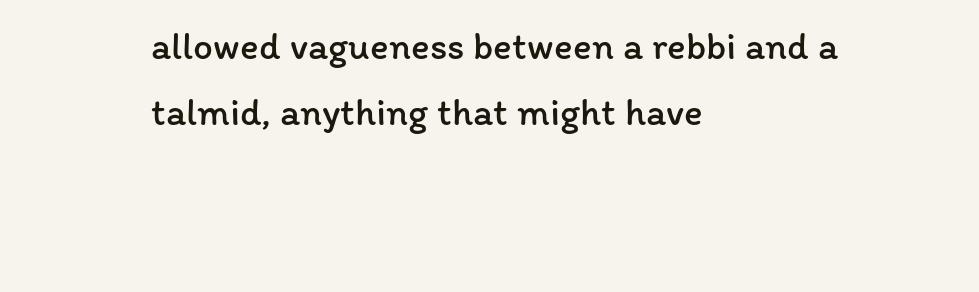allowed vagueness between a rebbi and a talmid, anything that might have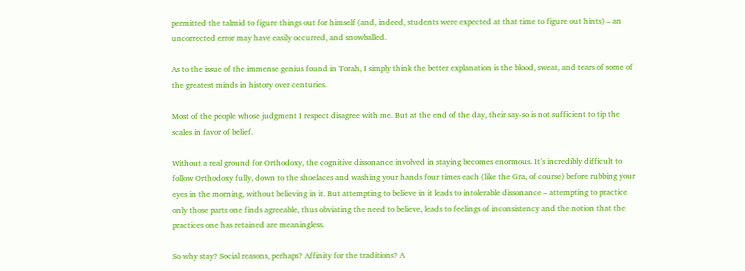permitted the talmid to figure things out for himself (and, indeed, students were expected at that time to figure out hints) – an uncorrected error may have easily occurred, and snowballed.

As to the issue of the immense genius found in Torah, I simply think the better explanation is the blood, sweat, and tears of some of the greatest minds in history over centuries.

Most of the people whose judgment I respect disagree with me. But at the end of the day, their say-so is not sufficient to tip the scales in favor of belief.

Without a real ground for Orthodoxy, the cognitive dissonance involved in staying becomes enormous. It’s incredibly difficult to follow Orthodoxy fully, down to the shoelaces and washing your hands four times each (like the Gra, of course) before rubbing your eyes in the morning, without believing in it. But attempting to believe in it leads to intolerable dissonance – attempting to practice only those parts one finds agreeable, thus obviating the need to believe, leads to feelings of inconsistency and the notion that the practices one has retained are meaningless.

So why stay? Social reasons, perhaps? Affinity for the traditions? A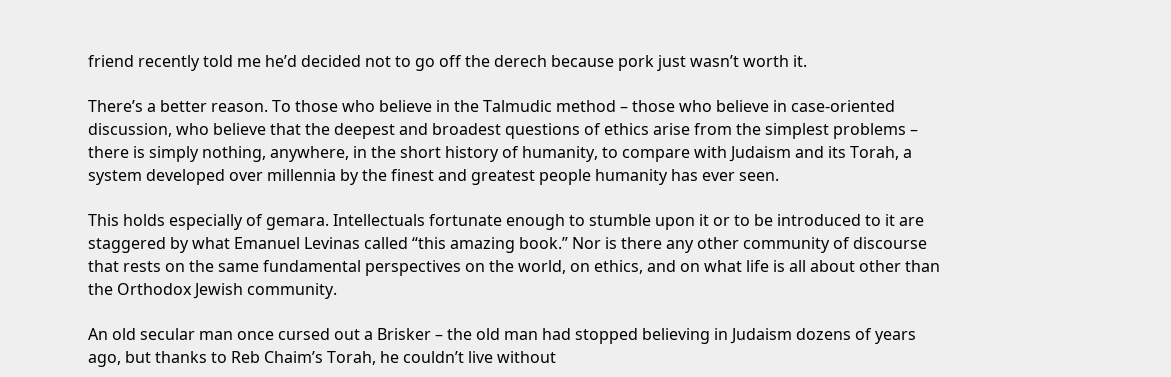friend recently told me he’d decided not to go off the derech because pork just wasn’t worth it.

There’s a better reason. To those who believe in the Talmudic method – those who believe in case-oriented discussion, who believe that the deepest and broadest questions of ethics arise from the simplest problems – there is simply nothing, anywhere, in the short history of humanity, to compare with Judaism and its Torah, a system developed over millennia by the finest and greatest people humanity has ever seen.

This holds especially of gemara. Intellectuals fortunate enough to stumble upon it or to be introduced to it are staggered by what Emanuel Levinas called “this amazing book.” Nor is there any other community of discourse that rests on the same fundamental perspectives on the world, on ethics, and on what life is all about other than the Orthodox Jewish community.

An old secular man once cursed out a Brisker – the old man had stopped believing in Judaism dozens of years ago, but thanks to Reb Chaim’s Torah, he couldn’t live without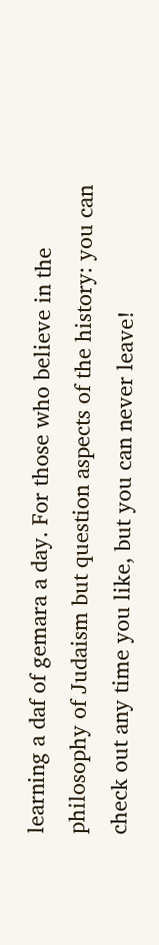learning a daf of gemara a day. For those who believe in the philosophy of Judaism but question aspects of the history: you can check out any time you like, but you can never leave!